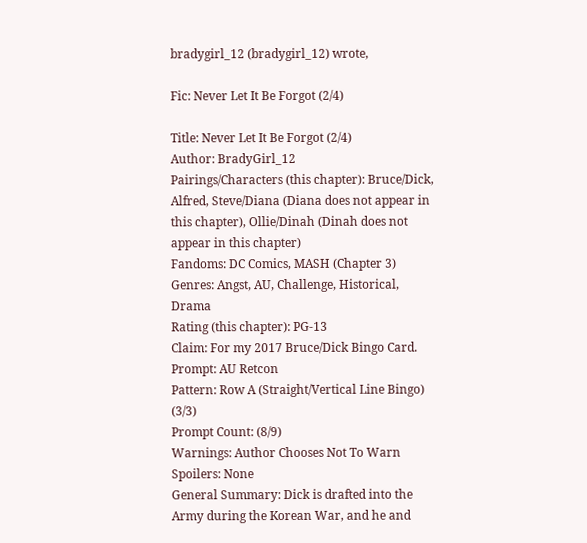bradygirl_12 (bradygirl_12) wrote,

Fic: Never Let It Be Forgot (2/4)

Title: Never Let It Be Forgot (2/4)
Author: BradyGirl_12
Pairings/Characters (this chapter): Bruce/Dick, Alfred, Steve/Diana (Diana does not appear in this chapter), Ollie/Dinah (Dinah does not appear in this chapter)
Fandoms: DC Comics, MASH (Chapter 3)
Genres: Angst, AU, Challenge, Historical, Drama
Rating (this chapter): PG-13
Claim: For my 2017 Bruce/Dick Bingo Card.
Prompt: AU Retcon
Pattern: Row A (Straight/Vertical Line Bingo) (3/3)
Prompt Count: (8/9)
Warnings: Author Chooses Not To Warn
Spoilers: None
General Summary: Dick is drafted into the Army during the Korean War, and he and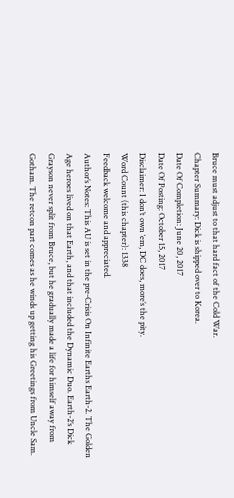Bruce must adjust to that hard fact of the Cold War.
Chapter Summary: Dick is shipped over to Korea.
Date Of Completion: June 20, 2017
Date Of Posting: October 15, 2017
Disclaimer: I don’t own ‘em, DC does, more’s the pity.
Word Count (this chapter): 1338
Feedback welcome and appreciated.
Author’s Notes: This AU is set in the pre-Crisis On Infinite Earths Earth-2. The Golden Age heroes lived on that Earth, and that included the Dynamic Duo. Earth-2’s Dick Grayson never split from Bruce, but he gradually made a life for himself away from Gotham. The retcon part comes as he winds up getting his Greetings from Uncle Sam.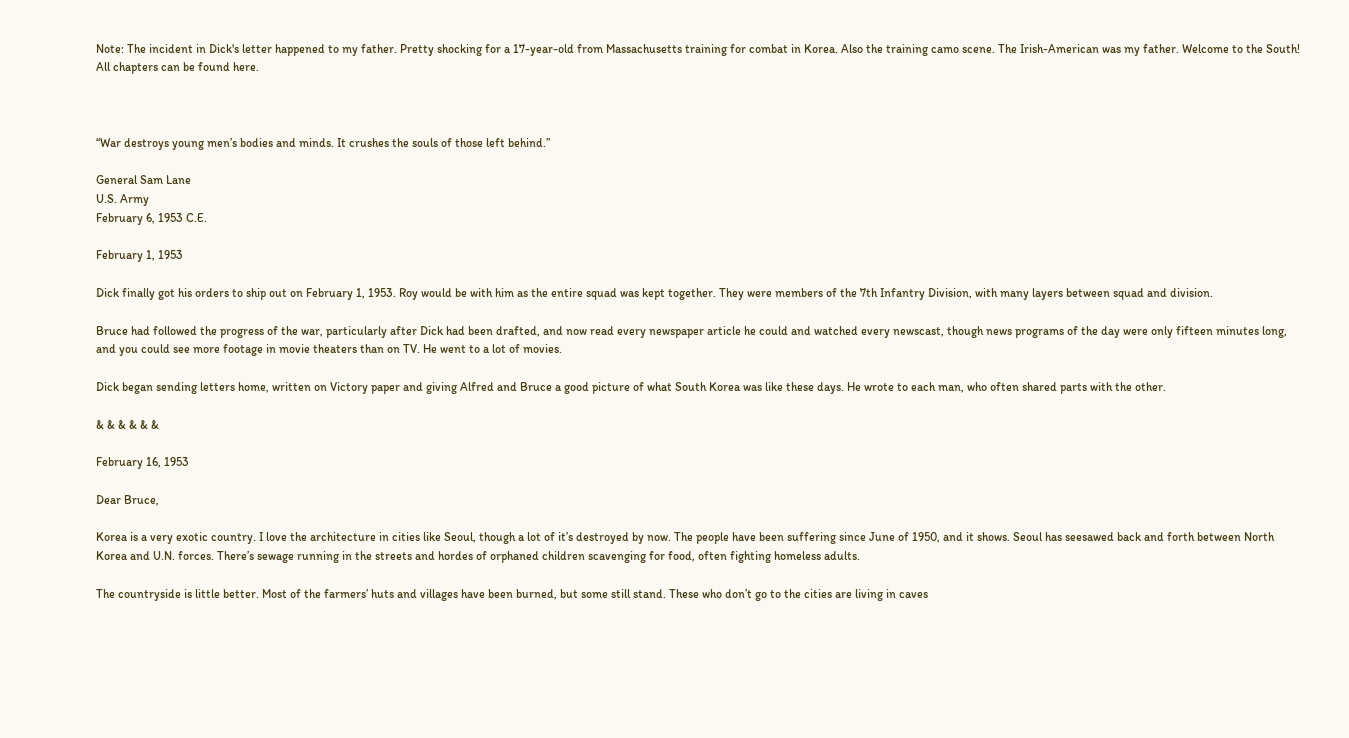Note: The incident in Dick's letter happened to my father. Pretty shocking for a 17-year-old from Massachusetts training for combat in Korea. Also the training camo scene. The Irish-American was my father. Welcome to the South!
All chapters can be found here.



“War destroys young men’s bodies and minds. It crushes the souls of those left behind.”

General Sam Lane
U.S. Army
February 6, 1953 C.E.

February 1, 1953

Dick finally got his orders to ship out on February 1, 1953. Roy would be with him as the entire squad was kept together. They were members of the 7th Infantry Division, with many layers between squad and division.

Bruce had followed the progress of the war, particularly after Dick had been drafted, and now read every newspaper article he could and watched every newscast, though news programs of the day were only fifteen minutes long, and you could see more footage in movie theaters than on TV. He went to a lot of movies.

Dick began sending letters home, written on Victory paper and giving Alfred and Bruce a good picture of what South Korea was like these days. He wrote to each man, who often shared parts with the other.

& & & & & &

February 16, 1953

Dear Bruce,

Korea is a very exotic country. I love the architecture in cities like Seoul, though a lot of it’s destroyed by now. The people have been suffering since June of 1950, and it shows. Seoul has seesawed back and forth between North Korea and U.N. forces. There’s sewage running in the streets and hordes of orphaned children scavenging for food, often fighting homeless adults.

The countryside is little better. Most of the farmers’ huts and villages have been burned, but some still stand. These who don’t go to the cities are living in caves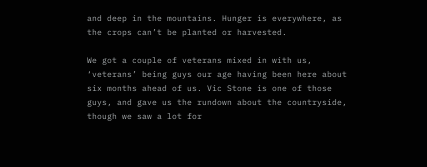and deep in the mountains. Hunger is everywhere, as the crops can’t be planted or harvested.

We got a couple of veterans mixed in with us, ‘veterans’ being guys our age having been here about six months ahead of us. Vic Stone is one of those guys, and gave us the rundown about the countryside, though we saw a lot for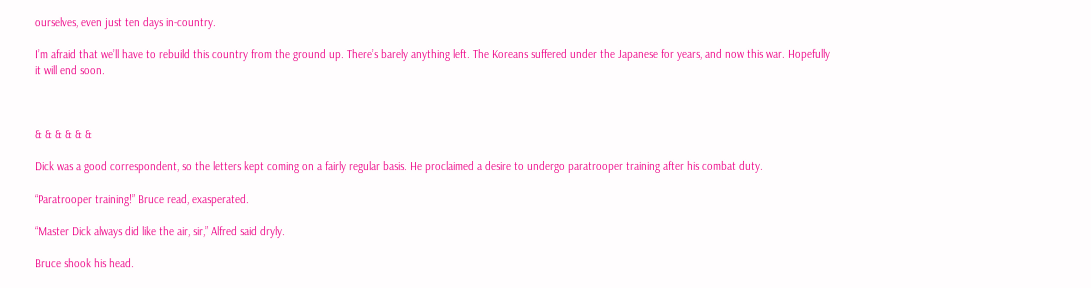ourselves, even just ten days in-country.

I’m afraid that we’ll have to rebuild this country from the ground up. There’s barely anything left. The Koreans suffered under the Japanese for years, and now this war. Hopefully it will end soon.



& & & & & &

Dick was a good correspondent, so the letters kept coming on a fairly regular basis. He proclaimed a desire to undergo paratrooper training after his combat duty.

“Paratrooper training!” Bruce read, exasperated.

“Master Dick always did like the air, sir,” Alfred said dryly.

Bruce shook his head.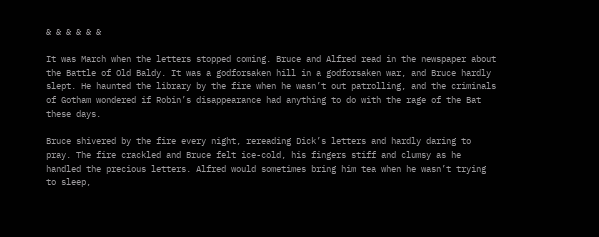& & & & & &

It was March when the letters stopped coming. Bruce and Alfred read in the newspaper about the Battle of Old Baldy. It was a godforsaken hill in a godforsaken war, and Bruce hardly slept. He haunted the library by the fire when he wasn’t out patrolling, and the criminals of Gotham wondered if Robin’s disappearance had anything to do with the rage of the Bat these days.

Bruce shivered by the fire every night, rereading Dick’s letters and hardly daring to pray. The fire crackled and Bruce felt ice-cold, his fingers stiff and clumsy as he handled the precious letters. Alfred would sometimes bring him tea when he wasn’t trying to sleep,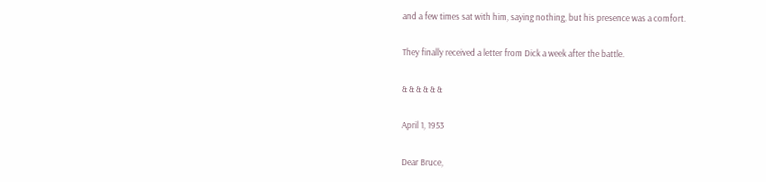and a few times sat with him, saying nothing, but his presence was a comfort.

They finally received a letter from Dick a week after the battle.

& & & & & &

April 1, 1953

Dear Bruce,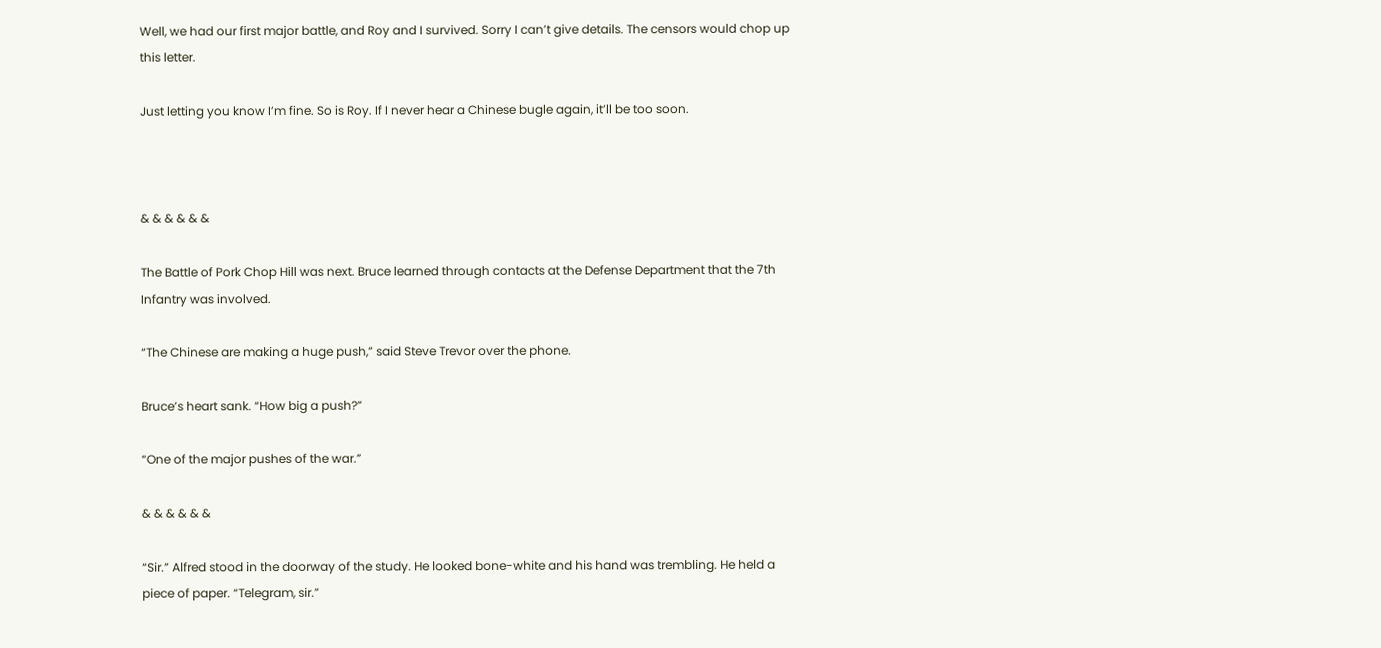Well, we had our first major battle, and Roy and I survived. Sorry I can’t give details. The censors would chop up this letter.

Just letting you know I’m fine. So is Roy. If I never hear a Chinese bugle again, it’ll be too soon.



& & & & & &

The Battle of Pork Chop Hill was next. Bruce learned through contacts at the Defense Department that the 7th Infantry was involved.

“The Chinese are making a huge push,” said Steve Trevor over the phone.

Bruce’s heart sank. “How big a push?”

“One of the major pushes of the war.”

& & & & & &

“Sir.” Alfred stood in the doorway of the study. He looked bone-white and his hand was trembling. He held a piece of paper. “Telegram, sir.”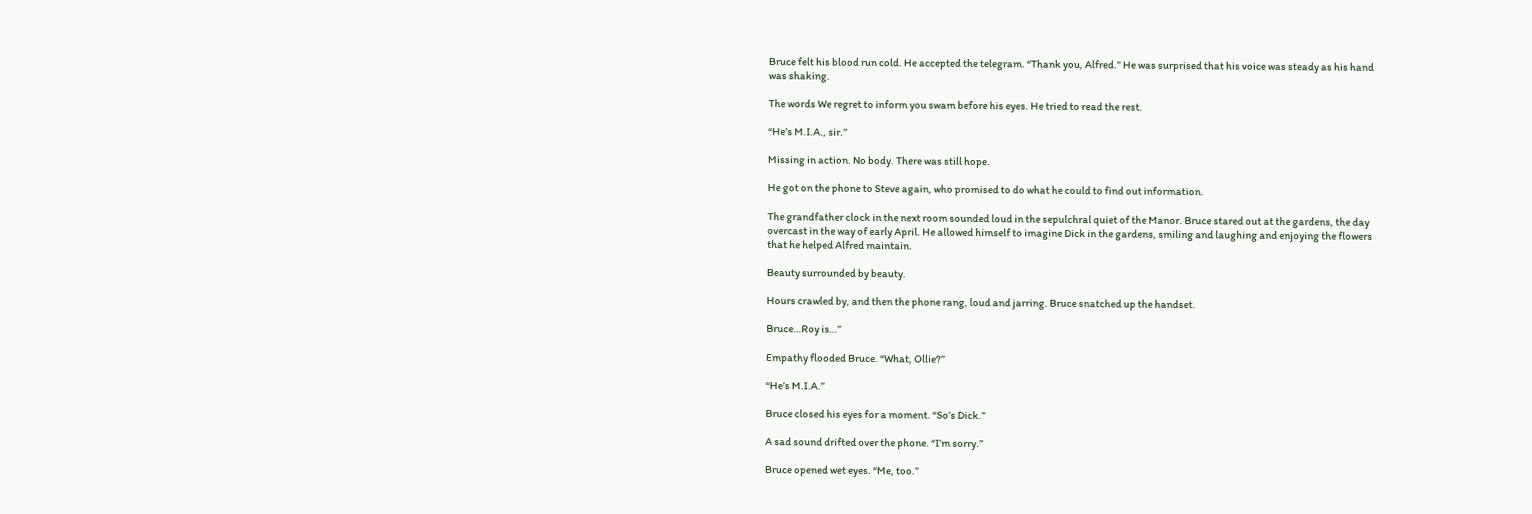Bruce felt his blood run cold. He accepted the telegram. “Thank you, Alfred.” He was surprised that his voice was steady as his hand was shaking.

The words We regret to inform you swam before his eyes. He tried to read the rest.

“He’s M.I.A., sir.”

Missing in action. No body. There was still hope.

He got on the phone to Steve again, who promised to do what he could to find out information.

The grandfather clock in the next room sounded loud in the sepulchral quiet of the Manor. Bruce stared out at the gardens, the day overcast in the way of early April. He allowed himself to imagine Dick in the gardens, smiling and laughing and enjoying the flowers that he helped Alfred maintain.

Beauty surrounded by beauty.

Hours crawled by, and then the phone rang, loud and jarring. Bruce snatched up the handset.

Bruce…Roy is…”

Empathy flooded Bruce. “What, Ollie?”

“He’s M.I.A.”

Bruce closed his eyes for a moment. “So’s Dick.”

A sad sound drifted over the phone. “I’m sorry.”

Bruce opened wet eyes. “Me, too.”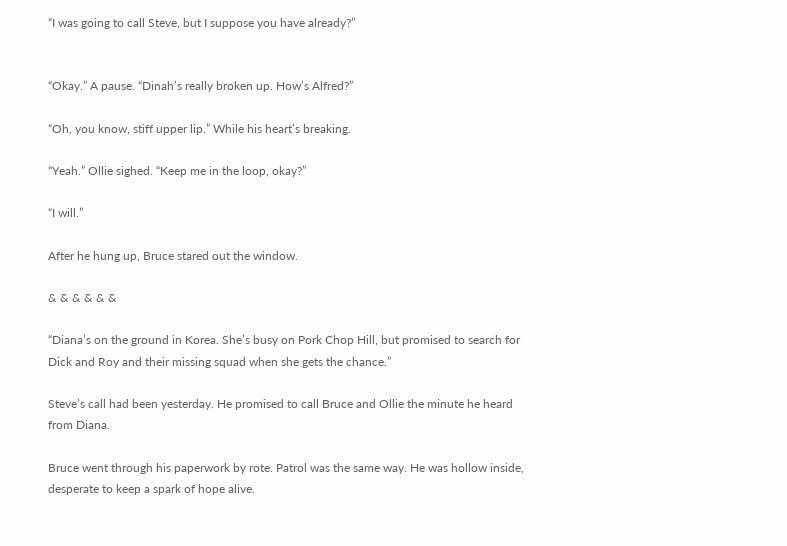“I was going to call Steve, but I suppose you have already?”


“Okay.” A pause. “Dinah’s really broken up. How’s Alfred?”

“Oh, you know, stiff upper lip.” While his heart’s breaking.

“Yeah.” Ollie sighed. “Keep me in the loop, okay?”

“I will.”

After he hung up, Bruce stared out the window.

& & & & & &

“Diana’s on the ground in Korea. She’s busy on Pork Chop Hill, but promised to search for Dick and Roy and their missing squad when she gets the chance.”

Steve’s call had been yesterday. He promised to call Bruce and Ollie the minute he heard from Diana.

Bruce went through his paperwork by rote. Patrol was the same way. He was hollow inside, desperate to keep a spark of hope alive.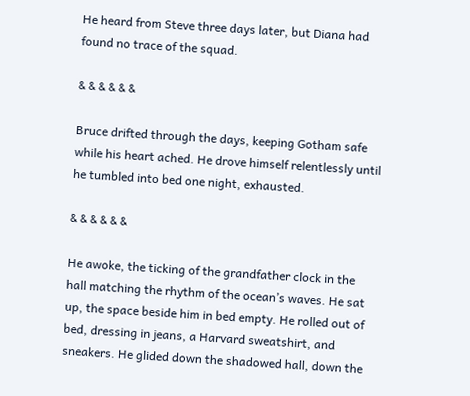He heard from Steve three days later, but Diana had found no trace of the squad.

& & & & & &

Bruce drifted through the days, keeping Gotham safe while his heart ached. He drove himself relentlessly until he tumbled into bed one night, exhausted.

& & & & & &

He awoke, the ticking of the grandfather clock in the hall matching the rhythm of the ocean’s waves. He sat up, the space beside him in bed empty. He rolled out of bed, dressing in jeans, a Harvard sweatshirt, and sneakers. He glided down the shadowed hall, down the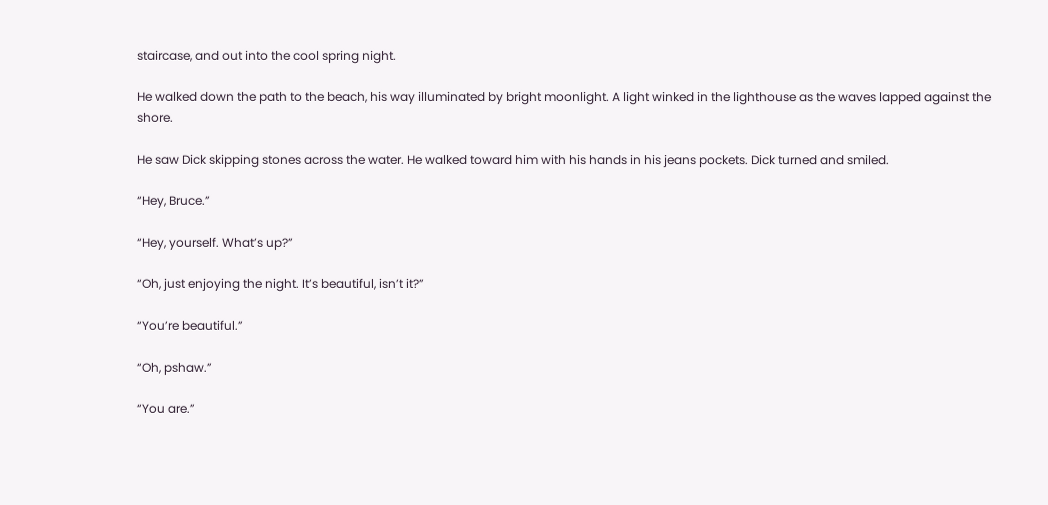staircase, and out into the cool spring night.

He walked down the path to the beach, his way illuminated by bright moonlight. A light winked in the lighthouse as the waves lapped against the shore.

He saw Dick skipping stones across the water. He walked toward him with his hands in his jeans pockets. Dick turned and smiled.

“Hey, Bruce.”

“Hey, yourself. What’s up?”

“Oh, just enjoying the night. It’s beautiful, isn’t it?”

“You’re beautiful.”

“Oh, pshaw.”

“You are.”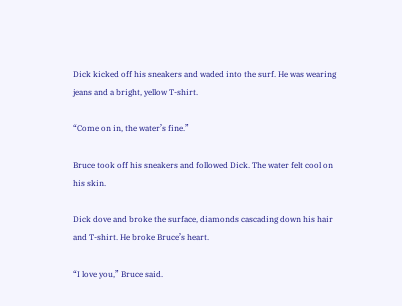Dick kicked off his sneakers and waded into the surf. He was wearing jeans and a bright, yellow T-shirt.

“Come on in, the water’s fine.”

Bruce took off his sneakers and followed Dick. The water felt cool on his skin.

Dick dove and broke the surface, diamonds cascading down his hair and T-shirt. He broke Bruce’s heart.

“I love you,” Bruce said.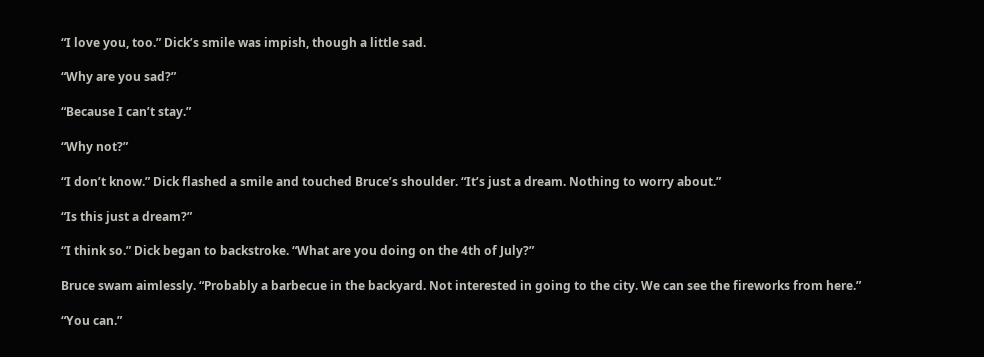“I love you, too.” Dick’s smile was impish, though a little sad.

“Why are you sad?”

“Because I can’t stay.”

“Why not?”

“I don’t know.” Dick flashed a smile and touched Bruce’s shoulder. “It’s just a dream. Nothing to worry about.”

“Is this just a dream?”

“I think so.” Dick began to backstroke. “What are you doing on the 4th of July?”

Bruce swam aimlessly. “Probably a barbecue in the backyard. Not interested in going to the city. We can see the fireworks from here.”

“You can.”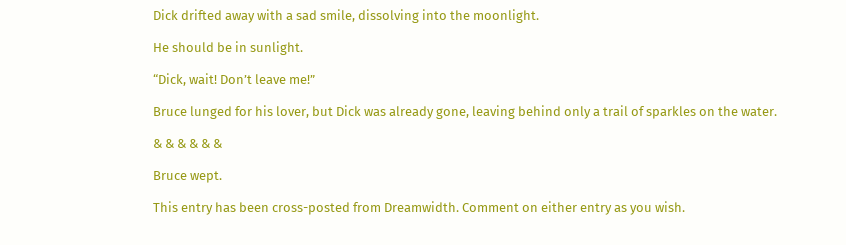Dick drifted away with a sad smile, dissolving into the moonlight.

He should be in sunlight.

“Dick, wait! Don’t leave me!”

Bruce lunged for his lover, but Dick was already gone, leaving behind only a trail of sparkles on the water.

& & & & & &

Bruce wept.

This entry has been cross-posted from Dreamwidth. Comment on either entry as you wish.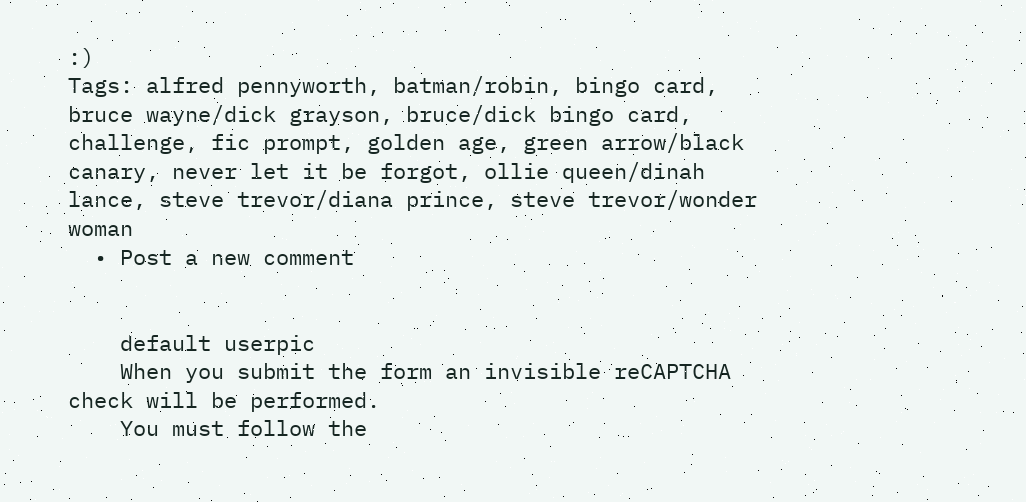:)
Tags: alfred pennyworth, batman/robin, bingo card, bruce wayne/dick grayson, bruce/dick bingo card, challenge, fic prompt, golden age, green arrow/black canary, never let it be forgot, ollie queen/dinah lance, steve trevor/diana prince, steve trevor/wonder woman
  • Post a new comment


    default userpic
    When you submit the form an invisible reCAPTCHA check will be performed.
    You must follow the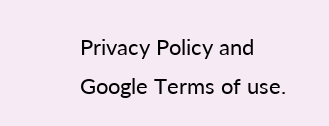Privacy Policy and Google Terms of use.